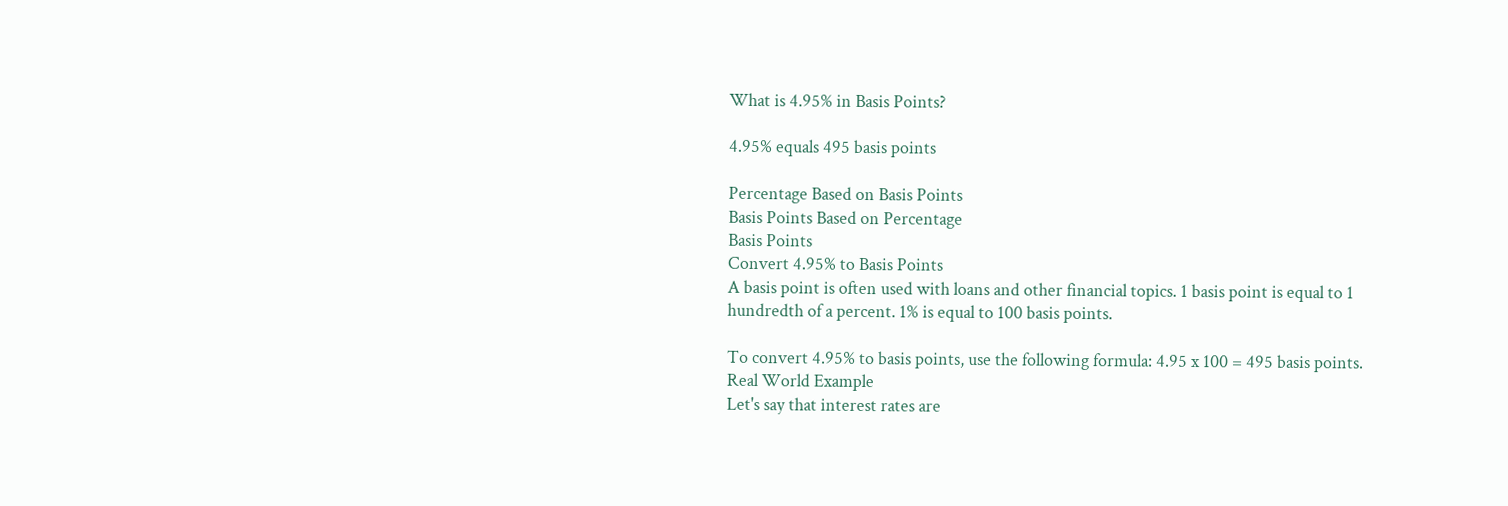What is 4.95% in Basis Points?

4.95% equals 495 basis points

Percentage Based on Basis Points
Basis Points Based on Percentage
Basis Points
Convert 4.95% to Basis Points
A basis point is often used with loans and other financial topics. 1 basis point is equal to 1 hundredth of a percent. 1% is equal to 100 basis points.

To convert 4.95% to basis points, use the following formula: 4.95 x 100 = 495 basis points.
Real World Example
Let's say that interest rates are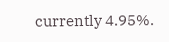currently 4.95%.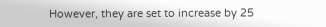However, they are set to increase by 25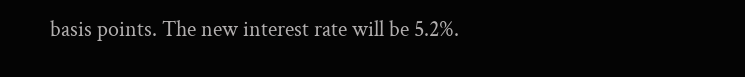basis points. The new interest rate will be 5.2%.